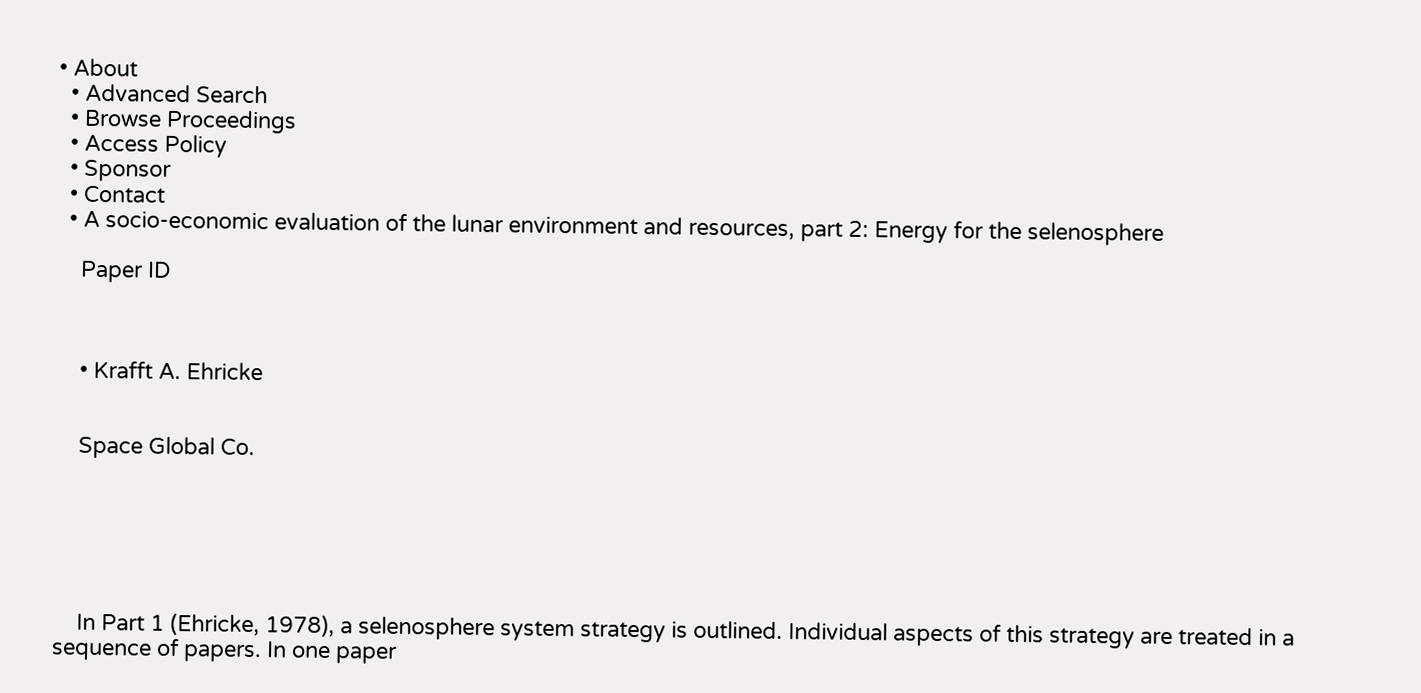• About
  • Advanced Search
  • Browse Proceedings
  • Access Policy
  • Sponsor
  • Contact
  • A socio-economic evaluation of the lunar environment and resources, part 2: Energy for the selenosphere

    Paper ID



    • Krafft A. Ehricke


    Space Global Co.






    In Part 1 (Ehricke, 1978), a selenosphere system strategy is outlined. Individual aspects of this strategy are treated in a sequence of papers. In one paper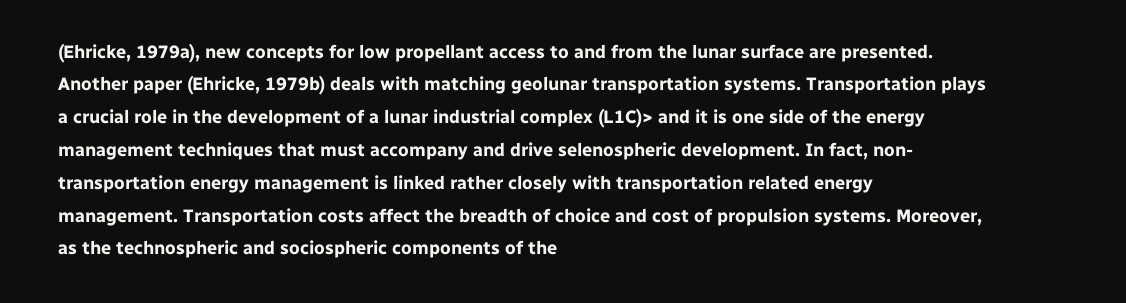(Ehricke, 1979a), new concepts for low propellant access to and from the lunar surface are presented. Another paper (Ehricke, 1979b) deals with matching geolunar transportation systems. Transportation plays a crucial role in the development of a lunar industrial complex (L1C)> and it is one side of the energy management techniques that must accompany and drive selenospheric development. In fact, non-transportation energy management is linked rather closely with transportation related energy management. Transportation costs affect the breadth of choice and cost of propulsion systems. Moreover, as the technospheric and sociospheric components of the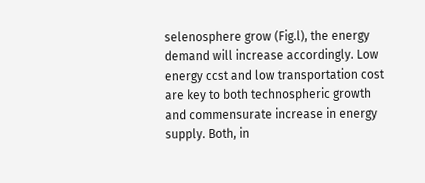selenosphere grow (Fig.l), the energy demand will increase accordingly. Low energy ccst and low transportation cost are key to both technospheric growth and commensurate increase in energy supply. Both, in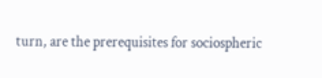turn, are the prerequisites for sociospheric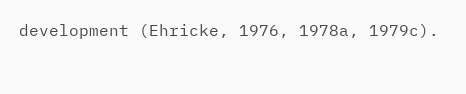development (Ehricke, 1976, 1978a, 1979c).